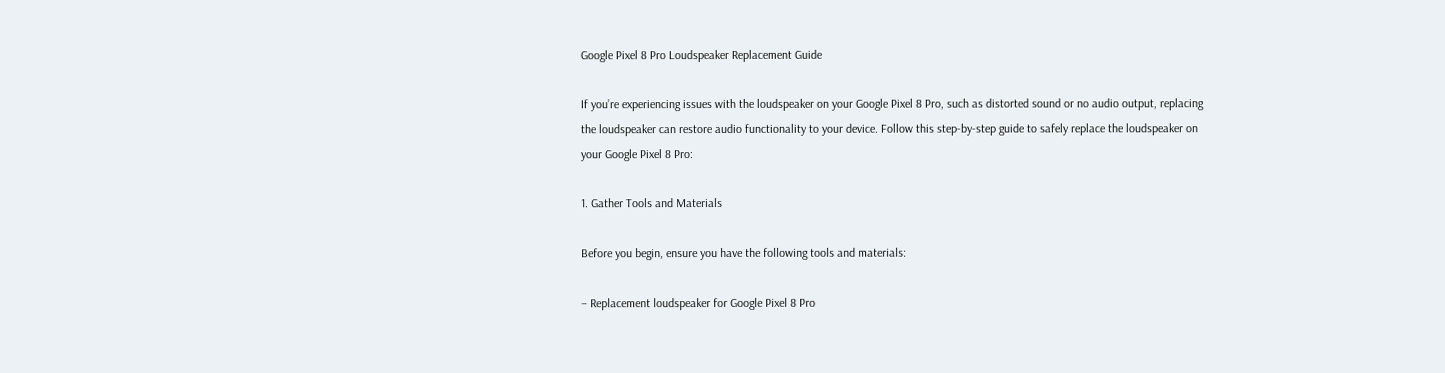Google Pixel 8 Pro Loudspeaker Replacement Guide

If you’re experiencing issues with the loudspeaker on your Google Pixel 8 Pro, such as distorted sound or no audio output, replacing the loudspeaker can restore audio functionality to your device. Follow this step-by-step guide to safely replace the loudspeaker on your Google Pixel 8 Pro:

1. Gather Tools and Materials

Before you begin, ensure you have the following tools and materials:

– Replacement loudspeaker for Google Pixel 8 Pro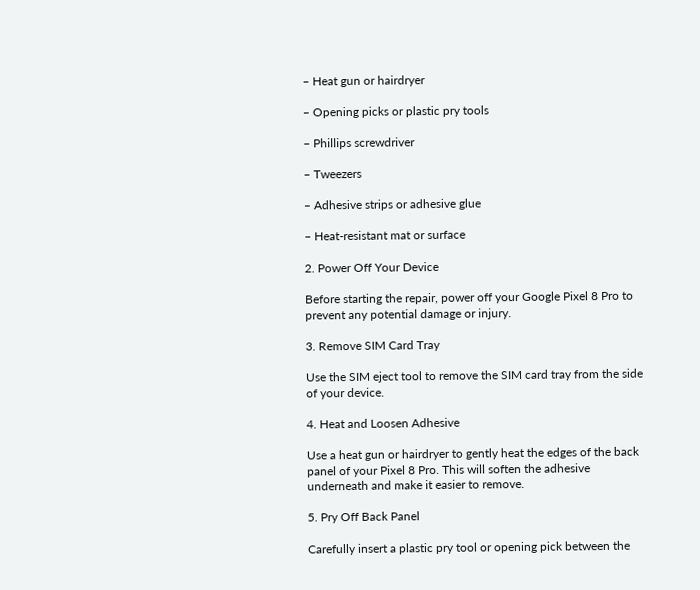– Heat gun or hairdryer

– Opening picks or plastic pry tools

– Phillips screwdriver

– Tweezers

– Adhesive strips or adhesive glue

– Heat-resistant mat or surface

2. Power Off Your Device

Before starting the repair, power off your Google Pixel 8 Pro to prevent any potential damage or injury.

3. Remove SIM Card Tray

Use the SIM eject tool to remove the SIM card tray from the side of your device.

4. Heat and Loosen Adhesive

Use a heat gun or hairdryer to gently heat the edges of the back panel of your Pixel 8 Pro. This will soften the adhesive underneath and make it easier to remove.

5. Pry Off Back Panel

Carefully insert a plastic pry tool or opening pick between the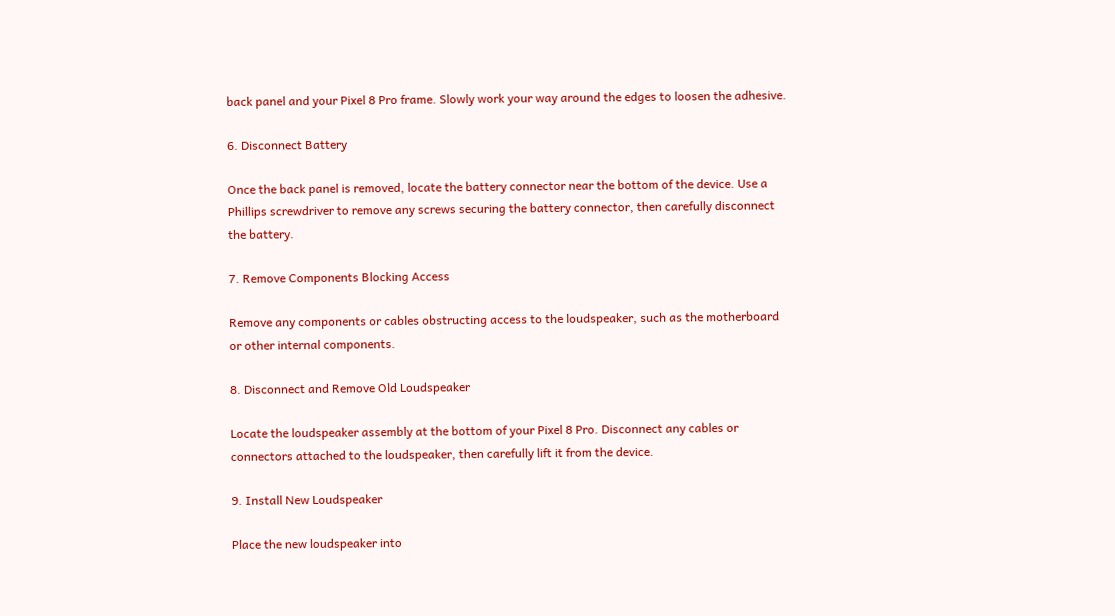back panel and your Pixel 8 Pro frame. Slowly work your way around the edges to loosen the adhesive.

6. Disconnect Battery

Once the back panel is removed, locate the battery connector near the bottom of the device. Use a Phillips screwdriver to remove any screws securing the battery connector, then carefully disconnect the battery.

7. Remove Components Blocking Access

Remove any components or cables obstructing access to the loudspeaker, such as the motherboard or other internal components.

8. Disconnect and Remove Old Loudspeaker

Locate the loudspeaker assembly at the bottom of your Pixel 8 Pro. Disconnect any cables or connectors attached to the loudspeaker, then carefully lift it from the device.

9. Install New Loudspeaker

Place the new loudspeaker into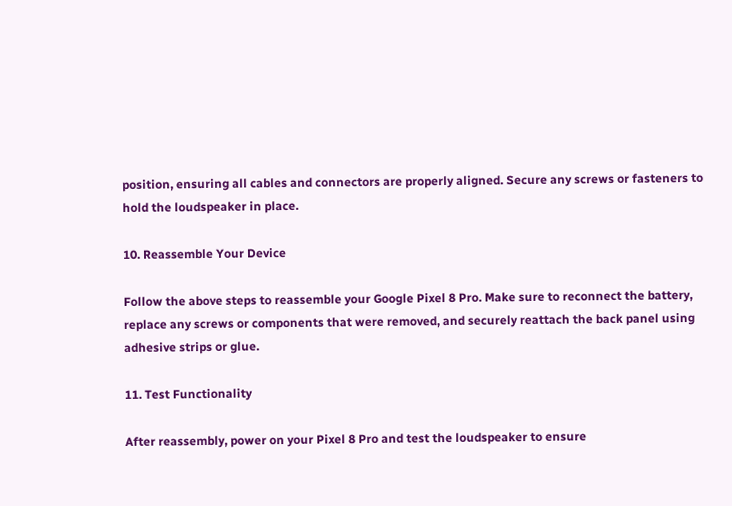position, ensuring all cables and connectors are properly aligned. Secure any screws or fasteners to hold the loudspeaker in place.

10. Reassemble Your Device

Follow the above steps to reassemble your Google Pixel 8 Pro. Make sure to reconnect the battery, replace any screws or components that were removed, and securely reattach the back panel using adhesive strips or glue.

11. Test Functionality

After reassembly, power on your Pixel 8 Pro and test the loudspeaker to ensure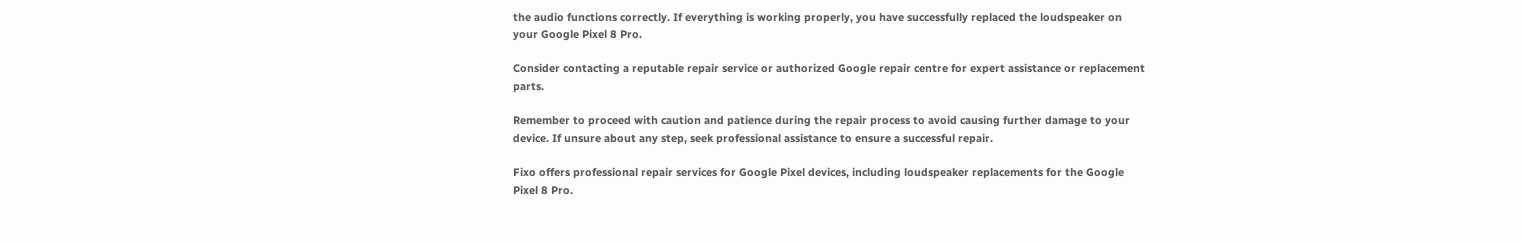the audio functions correctly. If everything is working properly, you have successfully replaced the loudspeaker on your Google Pixel 8 Pro.

Consider contacting a reputable repair service or authorized Google repair centre for expert assistance or replacement parts.

Remember to proceed with caution and patience during the repair process to avoid causing further damage to your device. If unsure about any step, seek professional assistance to ensure a successful repair.

Fixo offers professional repair services for Google Pixel devices, including loudspeaker replacements for the Google Pixel 8 Pro.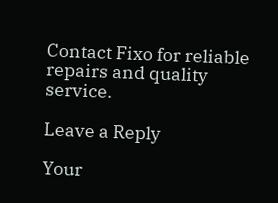Contact Fixo for reliable repairs and quality service.

Leave a Reply

Your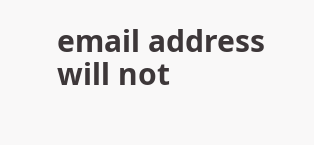email address will not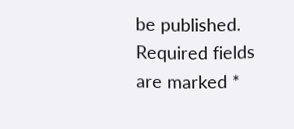be published. Required fields are marked *